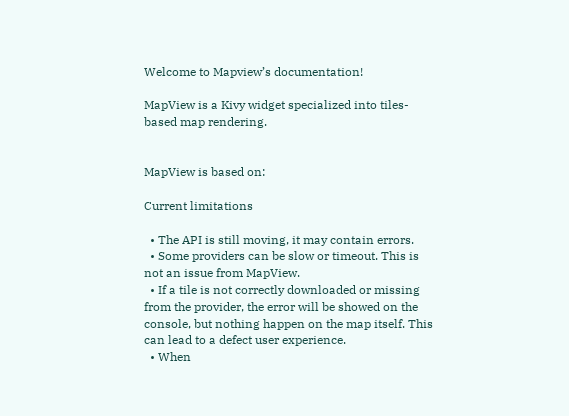Welcome to Mapview’s documentation!

MapView is a Kivy widget specialized into tiles-based map rendering.


MapView is based on:

Current limitations

  • The API is still moving, it may contain errors.
  • Some providers can be slow or timeout. This is not an issue from MapView.
  • If a tile is not correctly downloaded or missing from the provider, the error will be showed on the console, but nothing happen on the map itself. This can lead to a defect user experience.
  • When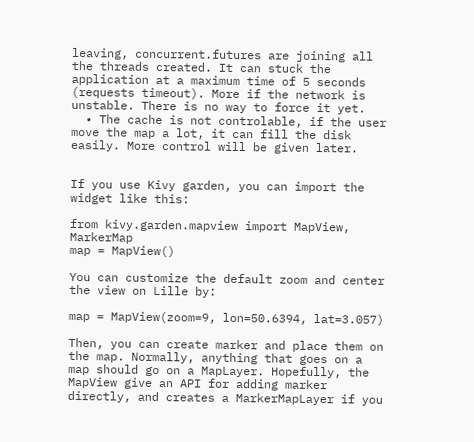leaving, concurrent.futures are joining all the threads created. It can stuck the application at a maximum time of 5 seconds (requests timeout). More if the network is unstable. There is no way to force it yet.
  • The cache is not controlable, if the user move the map a lot, it can fill the disk easily. More control will be given later.


If you use Kivy garden, you can import the widget like this:

from kivy.garden.mapview import MapView, MarkerMap
map = MapView()

You can customize the default zoom and center the view on Lille by:

map = MapView(zoom=9, lon=50.6394, lat=3.057)

Then, you can create marker and place them on the map. Normally, anything that goes on a map should go on a MapLayer. Hopefully, the MapView give an API for adding marker directly, and creates a MarkerMapLayer if you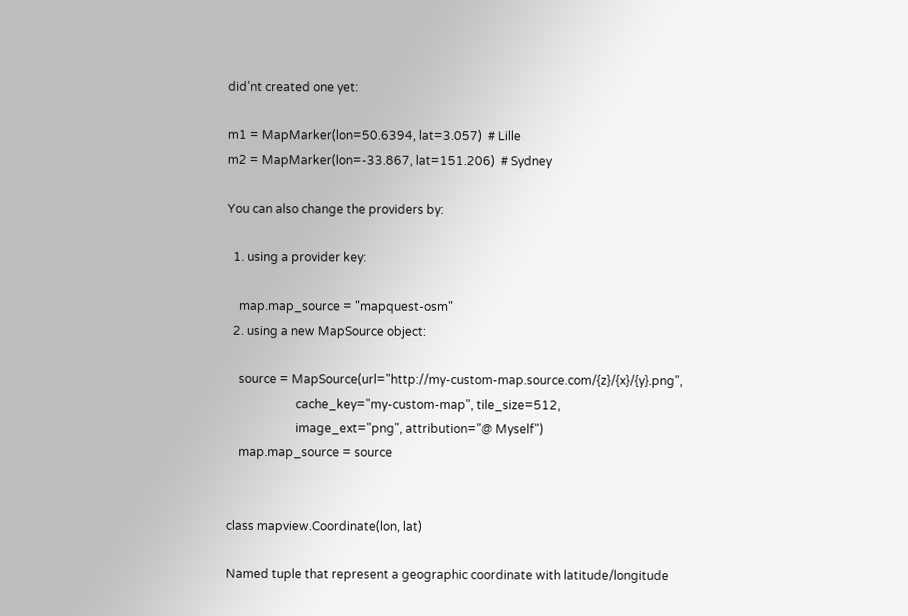did’nt created one yet:

m1 = MapMarker(lon=50.6394, lat=3.057)  # Lille
m2 = MapMarker(lon=-33.867, lat=151.206)  # Sydney

You can also change the providers by:

  1. using a provider key:

    map.map_source = "mapquest-osm"
  2. using a new MapSource object:

    source = MapSource(url="http://my-custom-map.source.com/{z}/{x}/{y}.png",
                       cache_key="my-custom-map", tile_size=512,
                       image_ext="png", attribution="@ Myself")
    map.map_source = source


class mapview.Coordinate(lon, lat)

Named tuple that represent a geographic coordinate with latitude/longitude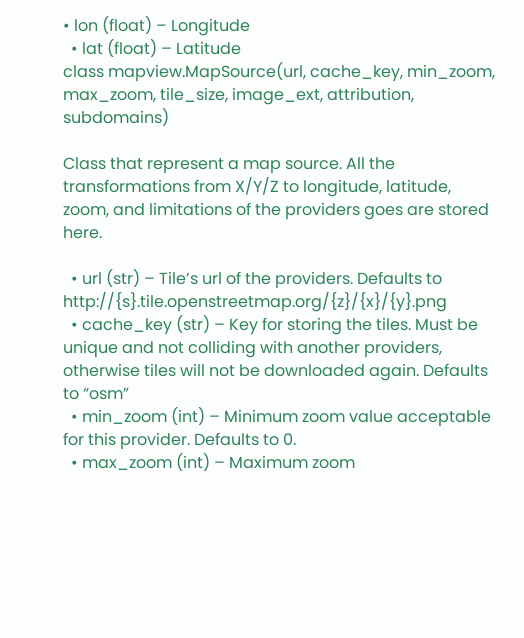• lon (float) – Longitude
  • lat (float) – Latitude
class mapview.MapSource(url, cache_key, min_zoom, max_zoom, tile_size, image_ext, attribution, subdomains)

Class that represent a map source. All the transformations from X/Y/Z to longitude, latitude, zoom, and limitations of the providers goes are stored here.

  • url (str) – Tile’s url of the providers. Defaults to http://{s}.tile.openstreetmap.org/{z}/{x}/{y}.png
  • cache_key (str) – Key for storing the tiles. Must be unique and not colliding with another providers, otherwise tiles will not be downloaded again. Defaults to “osm”
  • min_zoom (int) – Minimum zoom value acceptable for this provider. Defaults to 0.
  • max_zoom (int) – Maximum zoom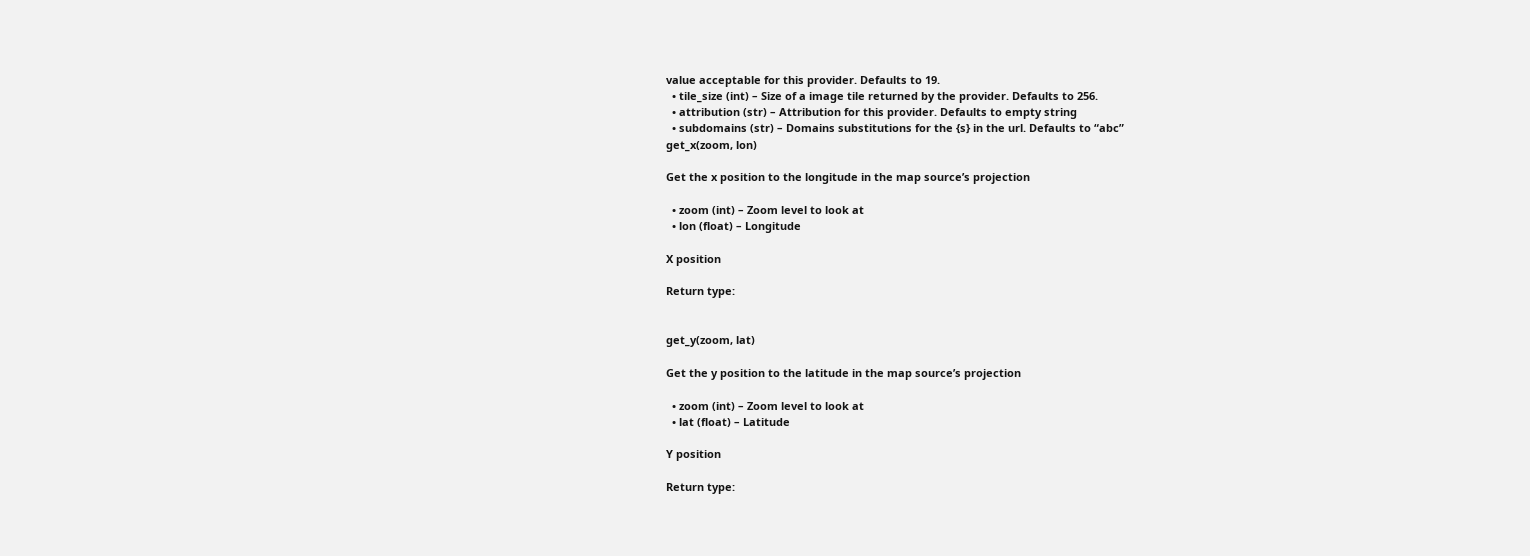value acceptable for this provider. Defaults to 19.
  • tile_size (int) – Size of a image tile returned by the provider. Defaults to 256.
  • attribution (str) – Attribution for this provider. Defaults to empty string
  • subdomains (str) – Domains substitutions for the {s} in the url. Defaults to “abc”
get_x(zoom, lon)

Get the x position to the longitude in the map source’s projection

  • zoom (int) – Zoom level to look at
  • lon (float) – Longitude

X position

Return type:


get_y(zoom, lat)

Get the y position to the latitude in the map source’s projection

  • zoom (int) – Zoom level to look at
  • lat (float) – Latitude

Y position

Return type: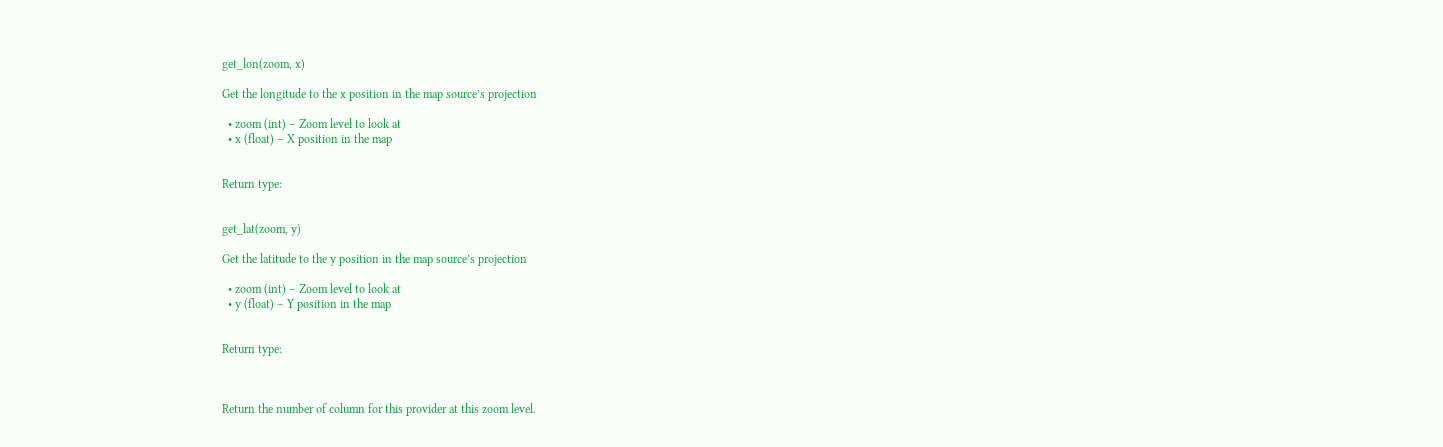get_lon(zoom, x)

Get the longitude to the x position in the map source’s projection

  • zoom (int) – Zoom level to look at
  • x (float) – X position in the map


Return type:


get_lat(zoom, y)

Get the latitude to the y position in the map source’s projection

  • zoom (int) – Zoom level to look at
  • y (float) – Y position in the map


Return type:



Return the number of column for this provider at this zoom level.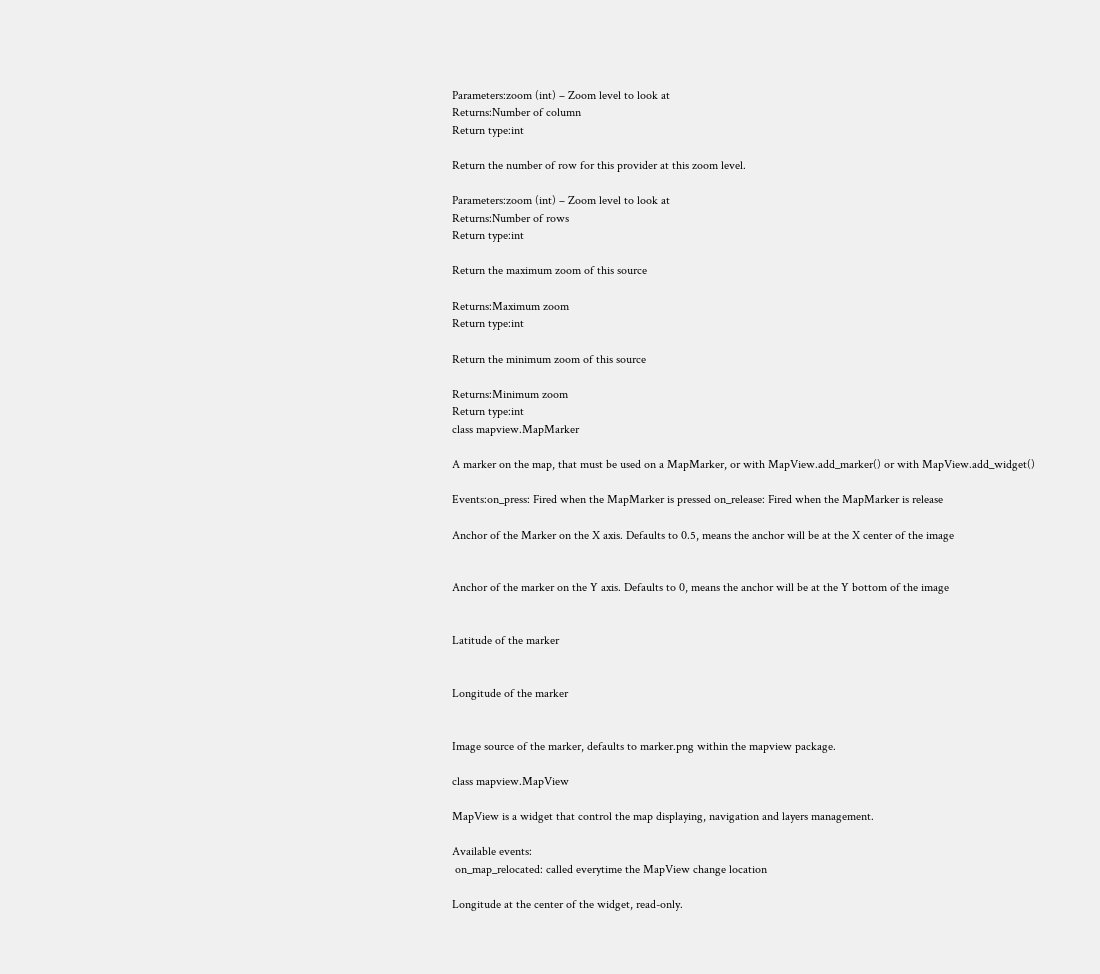Parameters:zoom (int) – Zoom level to look at
Returns:Number of column
Return type:int

Return the number of row for this provider at this zoom level.

Parameters:zoom (int) – Zoom level to look at
Returns:Number of rows
Return type:int

Return the maximum zoom of this source

Returns:Maximum zoom
Return type:int

Return the minimum zoom of this source

Returns:Minimum zoom
Return type:int
class mapview.MapMarker

A marker on the map, that must be used on a MapMarker, or with MapView.add_marker() or with MapView.add_widget()

Events:on_press: Fired when the MapMarker is pressed on_release: Fired when the MapMarker is release

Anchor of the Marker on the X axis. Defaults to 0.5, means the anchor will be at the X center of the image


Anchor of the marker on the Y axis. Defaults to 0, means the anchor will be at the Y bottom of the image


Latitude of the marker


Longitude of the marker


Image source of the marker, defaults to marker.png within the mapview package.

class mapview.MapView

MapView is a widget that control the map displaying, navigation and layers management.

Available events:
 on_map_relocated: called everytime the MapView change location

Longitude at the center of the widget, read-only.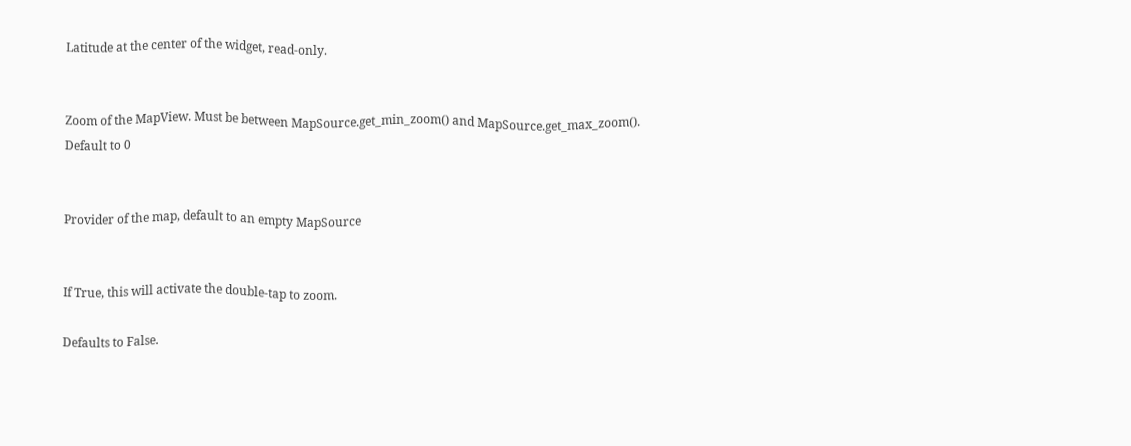Latitude at the center of the widget, read-only.


Zoom of the MapView. Must be between MapSource.get_min_zoom() and MapSource.get_max_zoom(). Default to 0


Provider of the map, default to an empty MapSource


If True, this will activate the double-tap to zoom.

Defaults to False.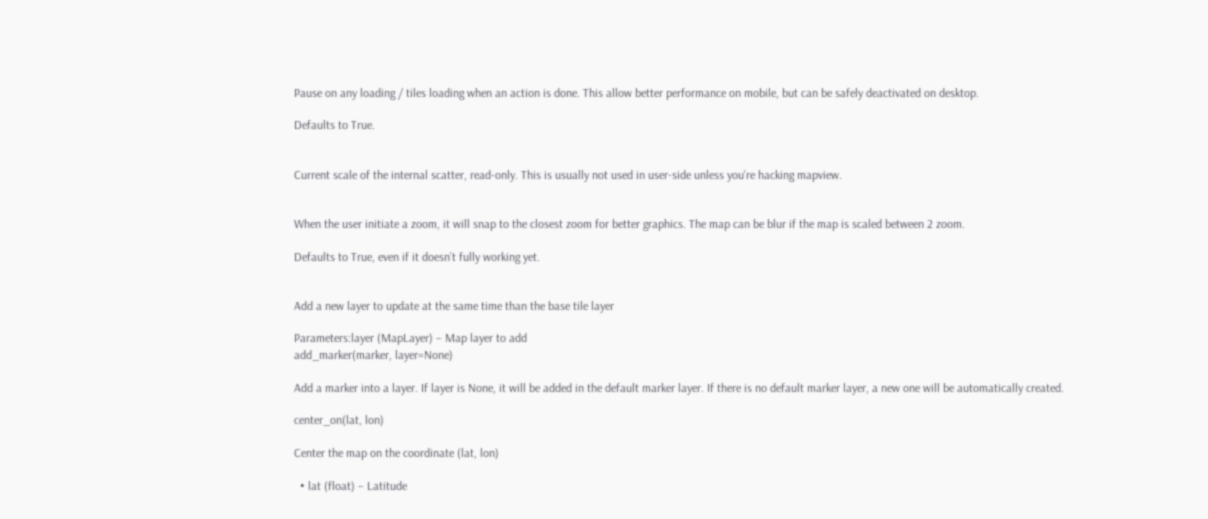Pause on any loading / tiles loading when an action is done. This allow better performance on mobile, but can be safely deactivated on desktop.

Defaults to True.


Current scale of the internal scatter, read-only. This is usually not used in user-side unless you’re hacking mapview.


When the user initiate a zoom, it will snap to the closest zoom for better graphics. The map can be blur if the map is scaled between 2 zoom.

Defaults to True, even if it doesn’t fully working yet.


Add a new layer to update at the same time than the base tile layer

Parameters:layer (MapLayer) – Map layer to add
add_marker(marker, layer=None)

Add a marker into a layer. If layer is None, it will be added in the default marker layer. If there is no default marker layer, a new one will be automatically created.

center_on(lat, lon)

Center the map on the coordinate (lat, lon)

  • lat (float) – Latitude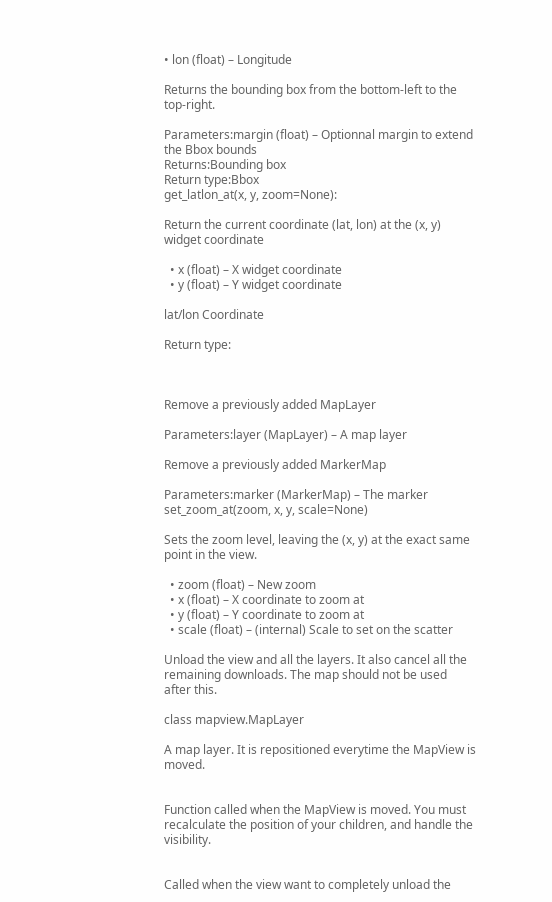• lon (float) – Longitude

Returns the bounding box from the bottom-left to the top-right.

Parameters:margin (float) – Optionnal margin to extend the Bbox bounds
Returns:Bounding box
Return type:Bbox
get_latlon_at(x, y, zoom=None):

Return the current coordinate (lat, lon) at the (x, y) widget coordinate

  • x (float) – X widget coordinate
  • y (float) – Y widget coordinate

lat/lon Coordinate

Return type:



Remove a previously added MapLayer

Parameters:layer (MapLayer) – A map layer

Remove a previously added MarkerMap

Parameters:marker (MarkerMap) – The marker
set_zoom_at(zoom, x, y, scale=None)

Sets the zoom level, leaving the (x, y) at the exact same point in the view.

  • zoom (float) – New zoom
  • x (float) – X coordinate to zoom at
  • y (float) – Y coordinate to zoom at
  • scale (float) – (internal) Scale to set on the scatter

Unload the view and all the layers. It also cancel all the remaining downloads. The map should not be used after this.

class mapview.MapLayer

A map layer. It is repositioned everytime the MapView is moved.


Function called when the MapView is moved. You must recalculate the position of your children, and handle the visibility.


Called when the view want to completely unload the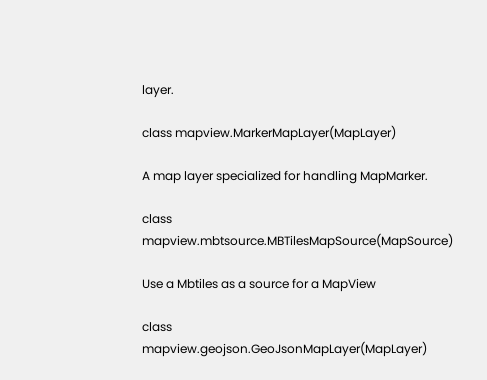layer.

class mapview.MarkerMapLayer(MapLayer)

A map layer specialized for handling MapMarker.

class mapview.mbtsource.MBTilesMapSource(MapSource)

Use a Mbtiles as a source for a MapView

class mapview.geojson.GeoJsonMapLayer(MapLayer)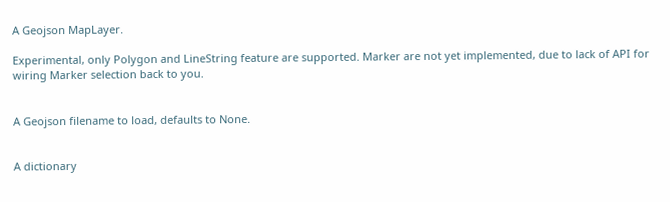A Geojson MapLayer.

Experimental, only Polygon and LineString feature are supported. Marker are not yet implemented, due to lack of API for wiring Marker selection back to you.


A Geojson filename to load, defaults to None.


A dictionary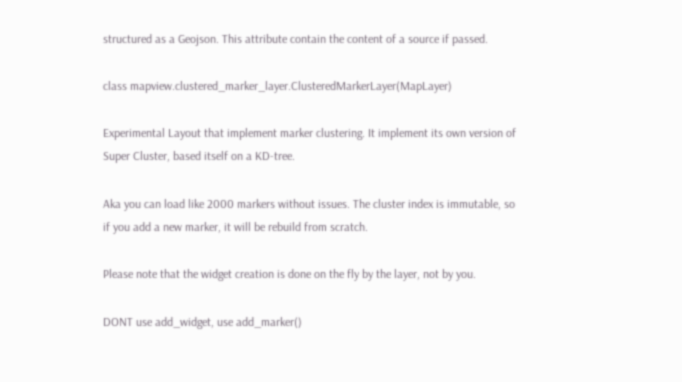structured as a Geojson. This attribute contain the content of a source if passed.

class mapview.clustered_marker_layer.ClusteredMarkerLayer(MapLayer)

Experimental Layout that implement marker clustering. It implement its own version of Super Cluster, based itself on a KD-tree.

Aka you can load like 2000 markers without issues. The cluster index is immutable, so if you add a new marker, it will be rebuild from scratch.

Please note that the widget creation is done on the fly by the layer, not by you.

DONT use add_widget, use add_marker()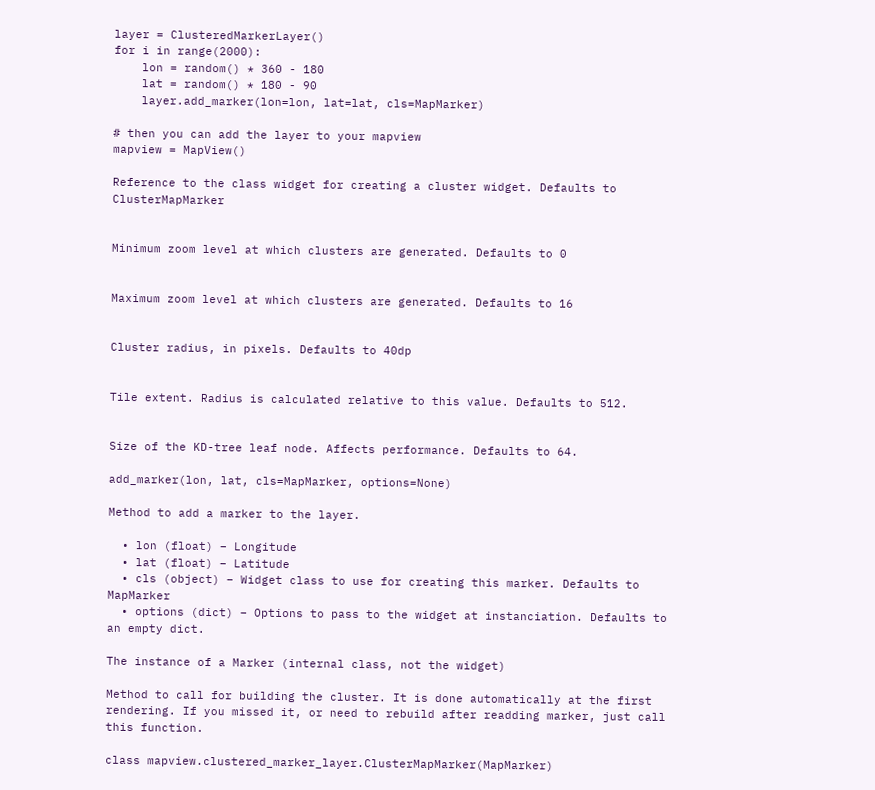layer = ClusteredMarkerLayer()
for i in range(2000):
    lon = random() * 360 - 180
    lat = random() * 180 - 90
    layer.add_marker(lon=lon, lat=lat, cls=MapMarker)

# then you can add the layer to your mapview
mapview = MapView()

Reference to the class widget for creating a cluster widget. Defaults to ClusterMapMarker


Minimum zoom level at which clusters are generated. Defaults to 0


Maximum zoom level at which clusters are generated. Defaults to 16


Cluster radius, in pixels. Defaults to 40dp


Tile extent. Radius is calculated relative to this value. Defaults to 512.


Size of the KD-tree leaf node. Affects performance. Defaults to 64.

add_marker(lon, lat, cls=MapMarker, options=None)

Method to add a marker to the layer.

  • lon (float) – Longitude
  • lat (float) – Latitude
  • cls (object) – Widget class to use for creating this marker. Defaults to MapMarker
  • options (dict) – Options to pass to the widget at instanciation. Defaults to an empty dict.

The instance of a Marker (internal class, not the widget)

Method to call for building the cluster. It is done automatically at the first rendering. If you missed it, or need to rebuild after readding marker, just call this function.

class mapview.clustered_marker_layer.ClusterMapMarker(MapMarker)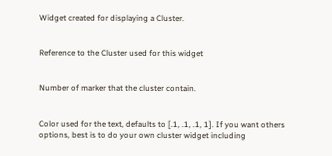Widget created for displaying a Cluster.


Reference to the Cluster used for this widget


Number of marker that the cluster contain.


Color used for the text, defaults to [.1, .1, .1, 1]. If you want others options, best is to do your own cluster widget including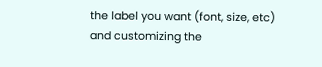the label you want (font, size, etc) and customizing the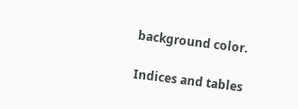background color.

Indices and tables